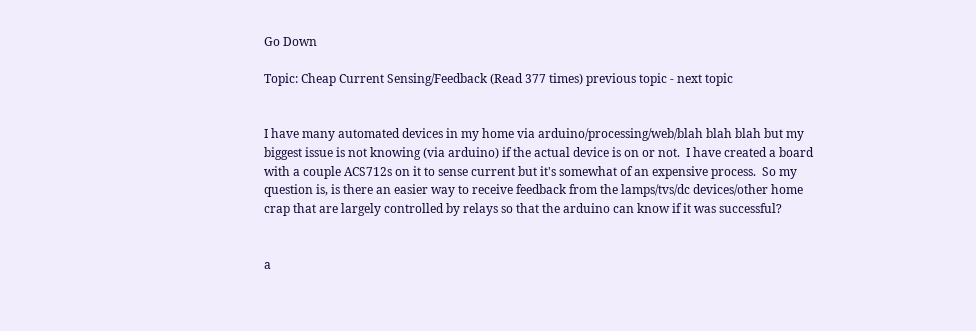Go Down

Topic: Cheap Current Sensing/Feedback (Read 377 times) previous topic - next topic


I have many automated devices in my home via arduino/processing/web/blah blah blah but my biggest issue is not knowing (via arduino) if the actual device is on or not.  I have created a board with a couple ACS712s on it to sense current but it's somewhat of an expensive process.  So my question is, is there an easier way to receive feedback from the lamps/tvs/dc devices/other home crap that are largely controlled by relays so that the arduino can know if it was successful?


a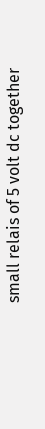small relais of 5 volt dc together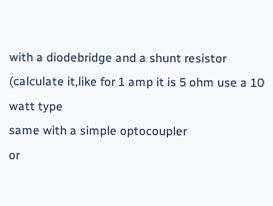with a diodebridge and a shunt resistor (calculate it,like for 1 amp it is 5 ohm use a 10 watt type
same with a simple optocoupler
or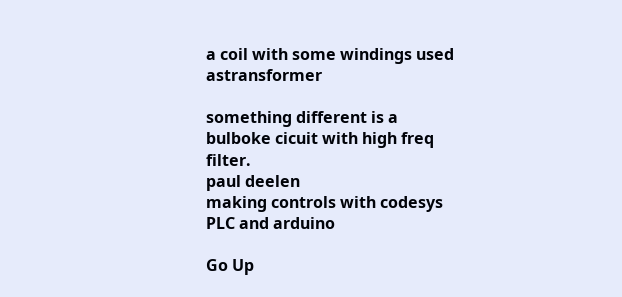a coil with some windings used astransformer

something different is a bulboke cicuit with high freq filter.
paul deelen
making controls with codesys PLC and arduino

Go Up